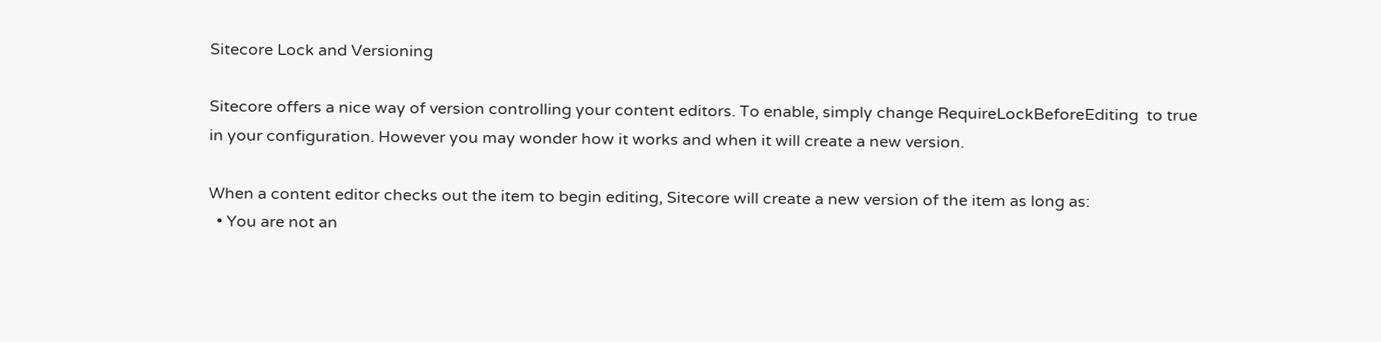Sitecore Lock and Versioning

Sitecore offers a nice way of version controlling your content editors. To enable, simply change RequireLockBeforeEditing  to true in your configuration. However you may wonder how it works and when it will create a new version.

When a content editor checks out the item to begin editing, Sitecore will create a new version of the item as long as:
  • You are not an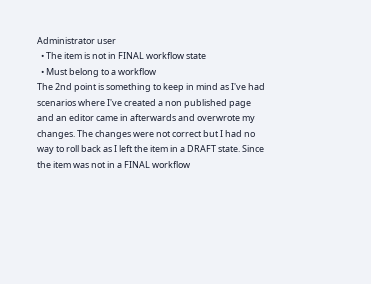Administrator user
  • The item is not in FINAL workflow state
  • Must belong to a workflow
The 2nd point is something to keep in mind as I've had scenarios where I've created a non published page and an editor came in afterwards and overwrote my changes. The changes were not correct but I had no way to roll back as I left the item in a DRAFT state. Since the item was not in a FINAL workflow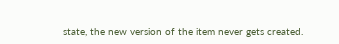state, the new version of the item never gets created.